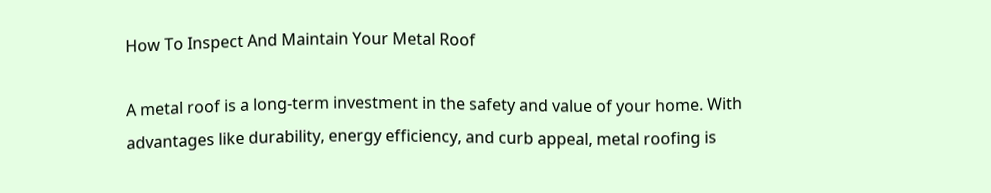How To Inspect And Maintain Your Metal Roof

A metal roof is a long-term investment in the safety and value of your home. With advantages like durability, energy efficiency, and curb appeal, metal roofing is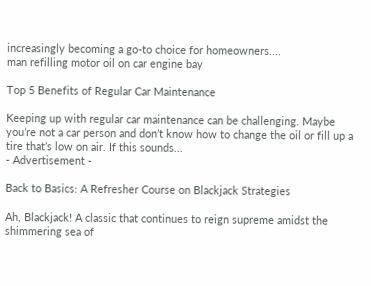increasingly becoming a go-to choice for homeowners....
man refilling motor oil on car engine bay

Top 5 Benefits of Regular Car Maintenance

Keeping up with regular car maintenance can be challenging. Maybe you’re not a car person and don’t know how to change the oil or fill up a tire that’s low on air. If this sounds...
- Advertisement -

Back to Basics: A Refresher Course on Blackjack Strategies

Ah, Blackjack! A classic that continues to reign supreme amidst the shimmering sea of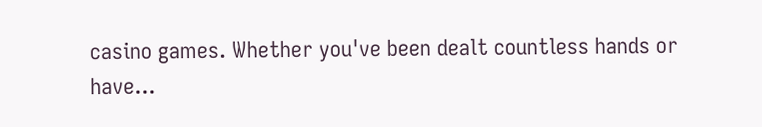casino games. Whether you've been dealt countless hands or have...